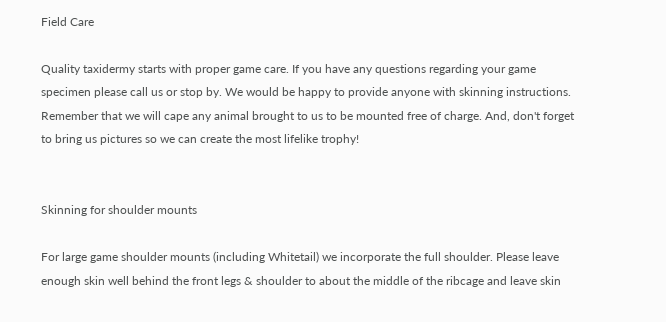Field Care

Quality taxidermy starts with proper game care. If you have any questions regarding your game specimen please call us or stop by. We would be happy to provide anyone with skinning instructions. Remember that we will cape any animal brought to us to be mounted free of charge. And, don't forget to bring us pictures so we can create the most lifelike trophy!


Skinning for shoulder mounts

For large game shoulder mounts (including Whitetail) we incorporate the full shoulder. Please leave enough skin well behind the front legs & shoulder to about the middle of the ribcage and leave skin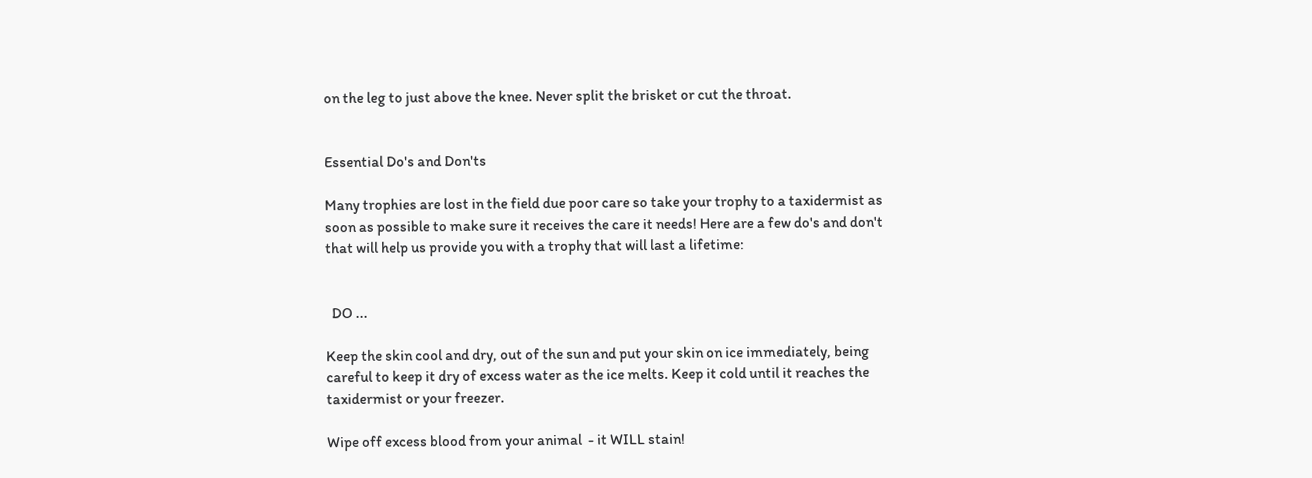on the leg to just above the knee. Never split the brisket or cut the throat.


Essential Do's and Don'ts

Many trophies are lost in the field due poor care so take your trophy to a taxidermist as soon as possible to make sure it receives the care it needs! Here are a few do's and don't that will help us provide you with a trophy that will last a lifetime:


  DO ...

Keep the skin cool and dry, out of the sun and put your skin on ice immediately, being careful to keep it dry of excess water as the ice melts. Keep it cold until it reaches the taxidermist or your freezer.

Wipe off excess blood from your animal  - it WILL stain!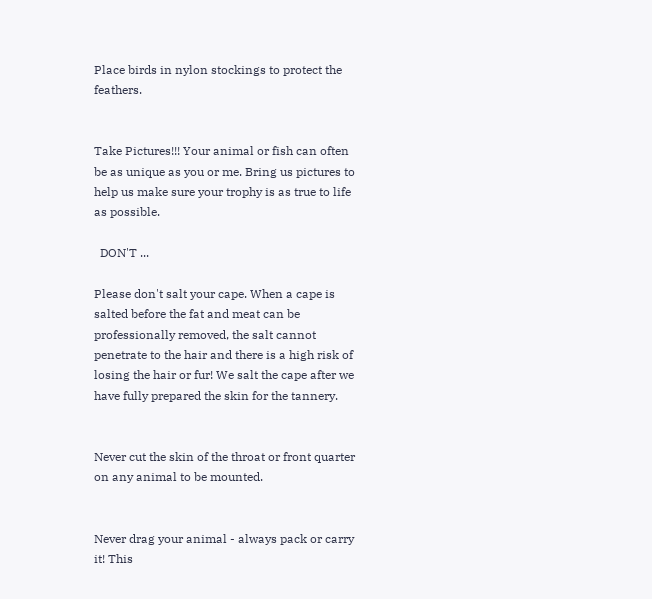Place birds in nylon stockings to protect the feathers.


Take Pictures!!! Your animal or fish can often be as unique as you or me. Bring us pictures to help us make sure your trophy is as true to life as possible.

  DON'T ...

Please don't salt your cape. When a cape is salted before the fat and meat can be professionally removed, the salt cannot penetrate to the hair and there is a high risk of losing the hair or fur! We salt the cape after we have fully prepared the skin for the tannery.


Never cut the skin of the throat or front quarter on any animal to be mounted.


Never drag your animal - always pack or carry it! This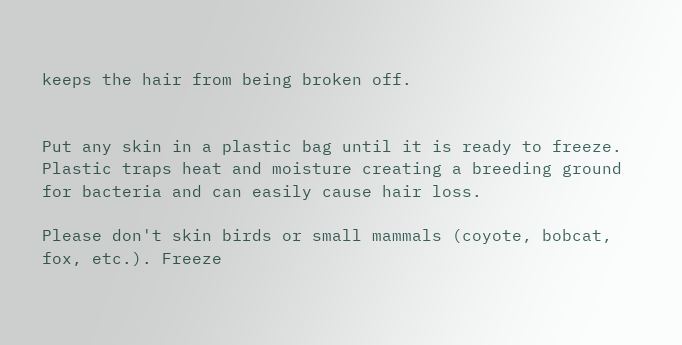keeps the hair from being broken off.


Put any skin in a plastic bag until it is ready to freeze. Plastic traps heat and moisture creating a breeding ground for bacteria and can easily cause hair loss.

Please don't skin birds or small mammals (coyote, bobcat, fox, etc.). Freeze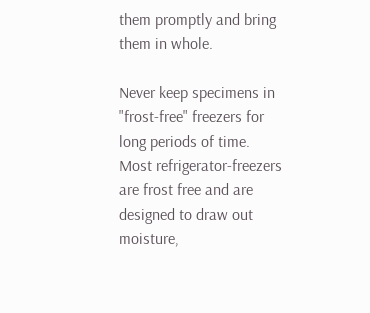them promptly and bring them in whole.

Never keep specimens in "frost-free" freezers for long periods of time. Most refrigerator-freezers are frost free and are designed to draw out moisture,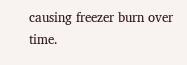causing freezer burn over time.